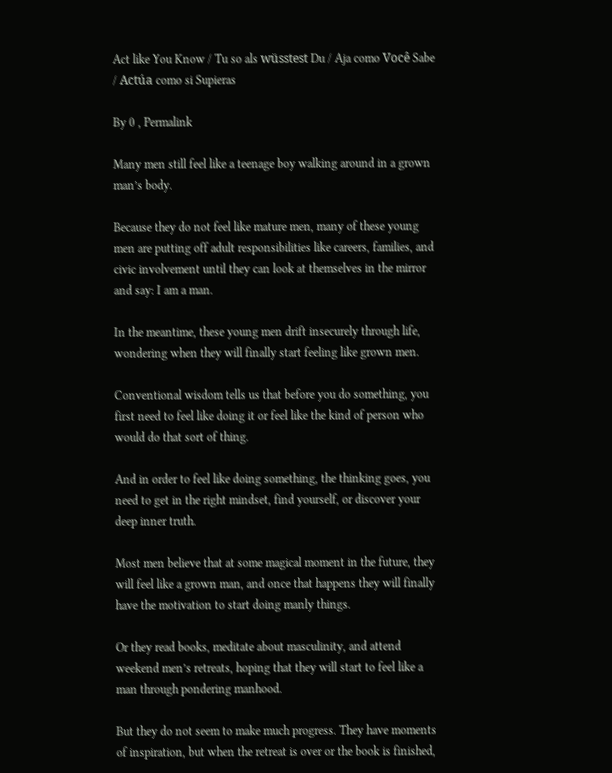Act like You Know / Tu so als wüsstest Du / Aja como Você Sabe / Actúa como si Supieras

By 0 , Permalink

Many men still feel like a teenage boy walking around in a grown man’s body.

Because they do not feel like mature men, many of these young men are putting off adult responsibilities like careers, families, and civic involvement until they can look at themselves in the mirror and say: I am a man.

In the meantime, these young men drift insecurely through life, wondering when they will finally start feeling like grown men.

Conventional wisdom tells us that before you do something, you first need to feel like doing it or feel like the kind of person who would do that sort of thing.

And in order to feel like doing something, the thinking goes, you need to get in the right mindset, find yourself, or discover your deep inner truth.

Most men believe that at some magical moment in the future, they will feel like a grown man, and once that happens they will finally have the motivation to start doing manly things.

Or they read books, meditate about masculinity, and attend weekend men’s retreats, hoping that they will start to feel like a man through pondering manhood.

But they do not seem to make much progress. They have moments of inspiration, but when the retreat is over or the book is finished,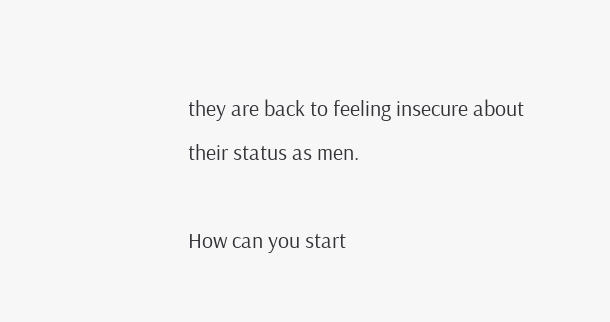they are back to feeling insecure about their status as men.

How can you start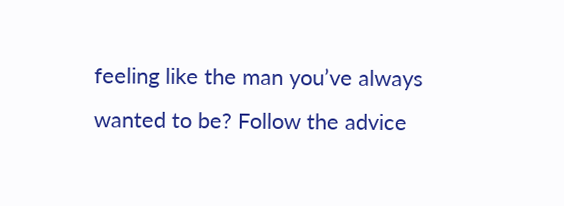feeling like the man you’ve always wanted to be? Follow the advice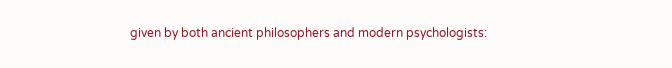given by both ancient philosophers and modern psychologists: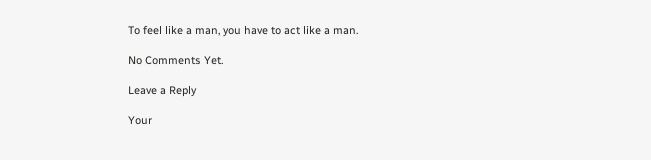To feel like a man, you have to act like a man.

No Comments Yet.

Leave a Reply

Your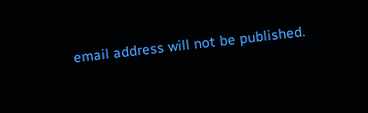email address will not be published.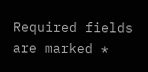Required fields are marked *